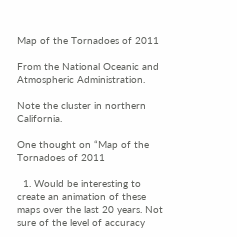Map of the Tornadoes of 2011

From the National Oceanic and Atmospheric Administration.

Note the cluster in northern California.

One thought on “Map of the Tornadoes of 2011

  1. Would be interesting to create an animation of these maps over the last 20 years. Not sure of the level of accuracy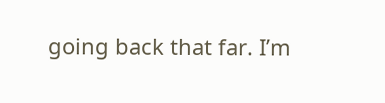going back that far. I’m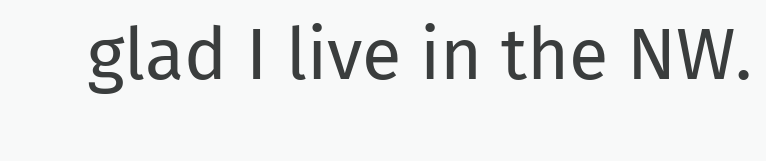glad I live in the NW.